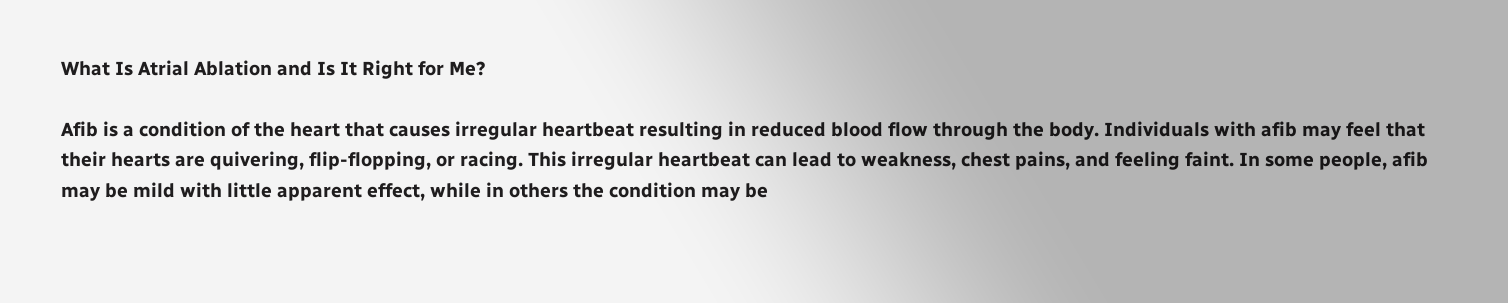What Is Atrial Ablation and Is It Right for Me?

Afib is a condition of the heart that causes irregular heartbeat resulting in reduced blood flow through the body. Individuals with afib may feel that their hearts are quivering, flip-flopping, or racing. This irregular heartbeat can lead to weakness, chest pains, and feeling faint. In some people, afib may be mild with little apparent effect, while in others the condition may be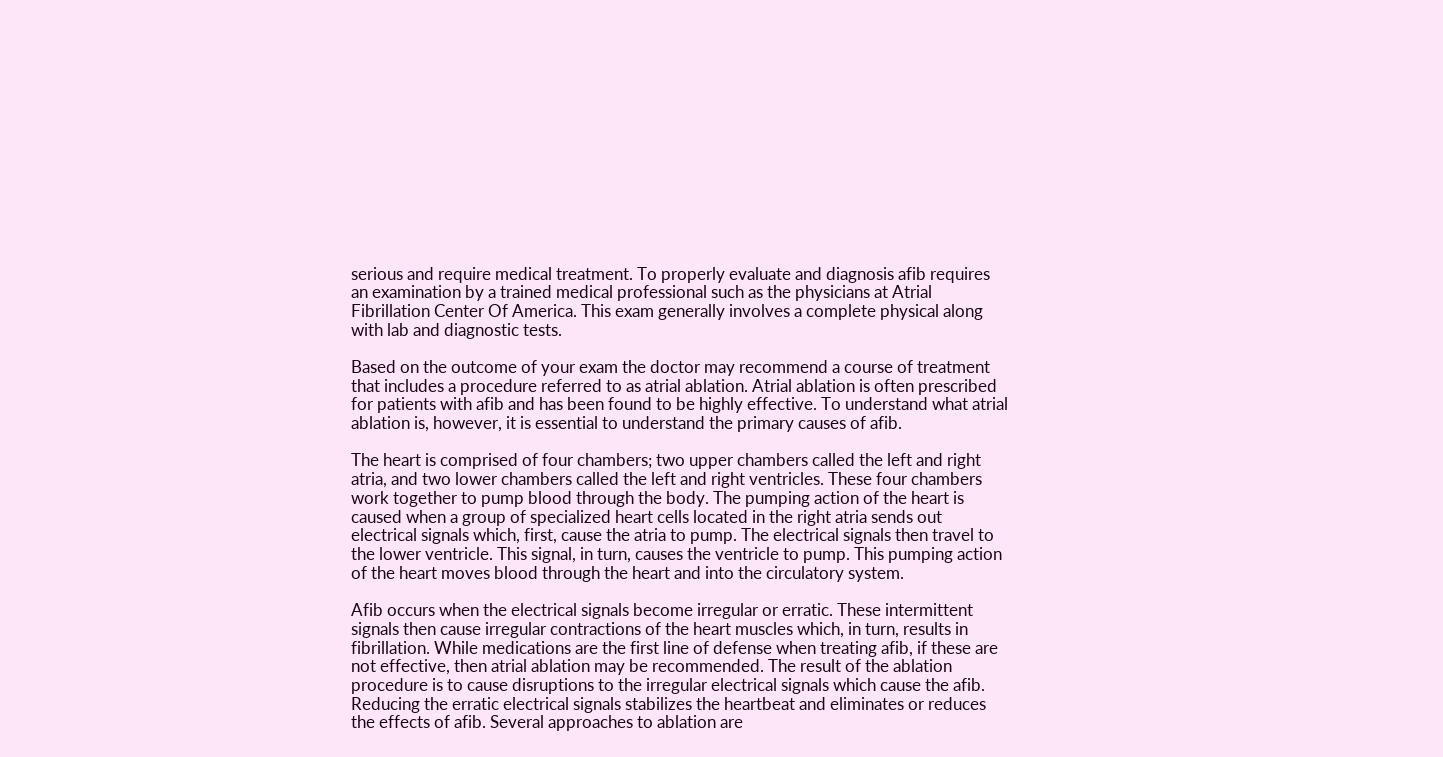serious and require medical treatment. To properly evaluate and diagnosis afib requires an examination by a trained medical professional such as the physicians at Atrial Fibrillation Center Of America. This exam generally involves a complete physical along with lab and diagnostic tests.

Based on the outcome of your exam the doctor may recommend a course of treatment that includes a procedure referred to as atrial ablation. Atrial ablation is often prescribed for patients with afib and has been found to be highly effective. To understand what atrial ablation is, however, it is essential to understand the primary causes of afib.

The heart is comprised of four chambers; two upper chambers called the left and right atria, and two lower chambers called the left and right ventricles. These four chambers work together to pump blood through the body. The pumping action of the heart is caused when a group of specialized heart cells located in the right atria sends out electrical signals which, first, cause the atria to pump. The electrical signals then travel to the lower ventricle. This signal, in turn, causes the ventricle to pump. This pumping action of the heart moves blood through the heart and into the circulatory system.

Afib occurs when the electrical signals become irregular or erratic. These intermittent signals then cause irregular contractions of the heart muscles which, in turn, results in fibrillation. While medications are the first line of defense when treating afib, if these are not effective, then atrial ablation may be recommended. The result of the ablation procedure is to cause disruptions to the irregular electrical signals which cause the afib. Reducing the erratic electrical signals stabilizes the heartbeat and eliminates or reduces the effects of afib. Several approaches to ablation are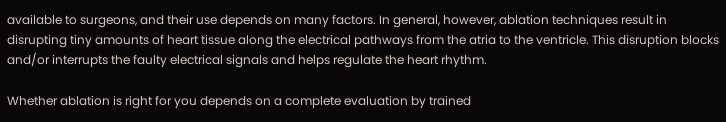available to surgeons, and their use depends on many factors. In general, however, ablation techniques result in disrupting tiny amounts of heart tissue along the electrical pathways from the atria to the ventricle. This disruption blocks and/or interrupts the faulty electrical signals and helps regulate the heart rhythm.

Whether ablation is right for you depends on a complete evaluation by trained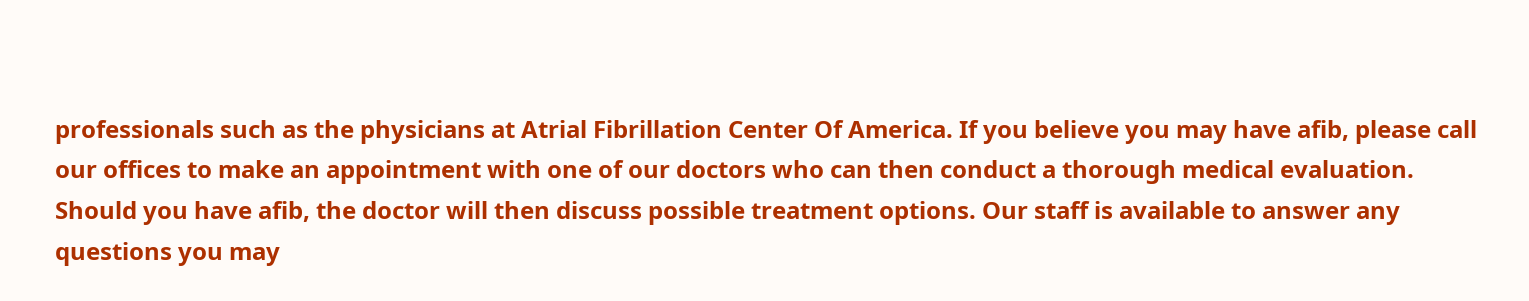professionals such as the physicians at Atrial Fibrillation Center Of America. If you believe you may have afib, please call our offices to make an appointment with one of our doctors who can then conduct a thorough medical evaluation. Should you have afib, the doctor will then discuss possible treatment options. Our staff is available to answer any questions you may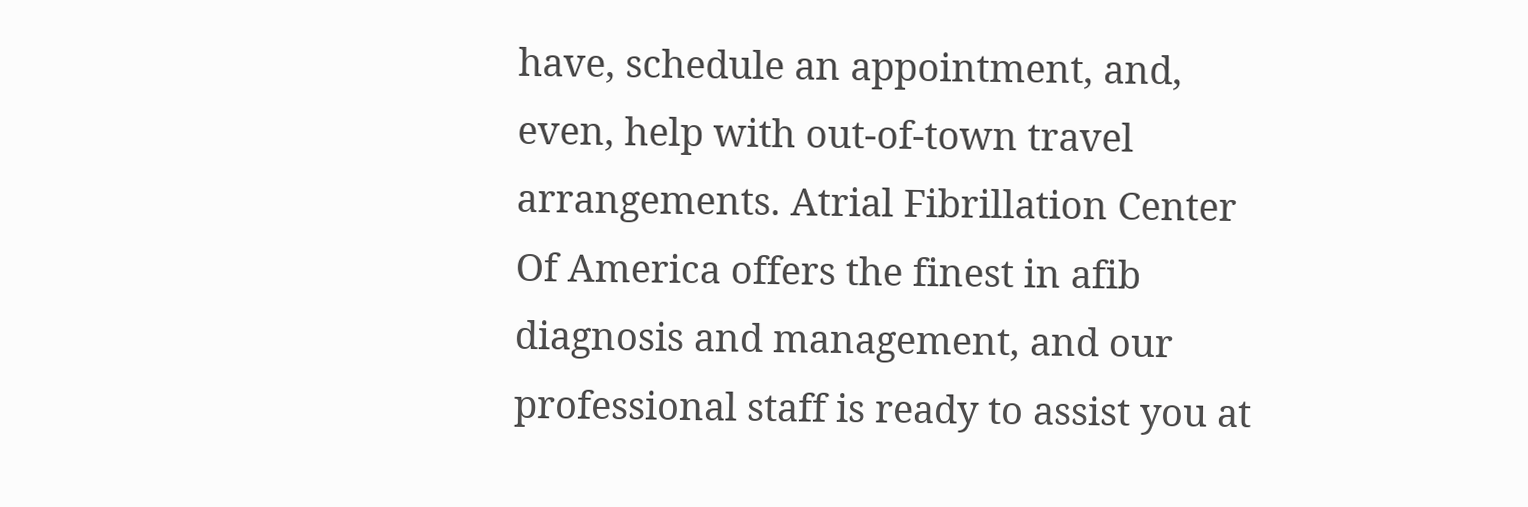have, schedule an appointment, and, even, help with out-of-town travel arrangements. Atrial Fibrillation Center Of America offers the finest in afib diagnosis and management, and our professional staff is ready to assist you at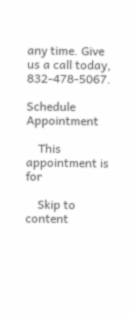any time. Give us a call today, 832-478-5067.

Schedule Appointment

    This appointment is for

    Skip to content